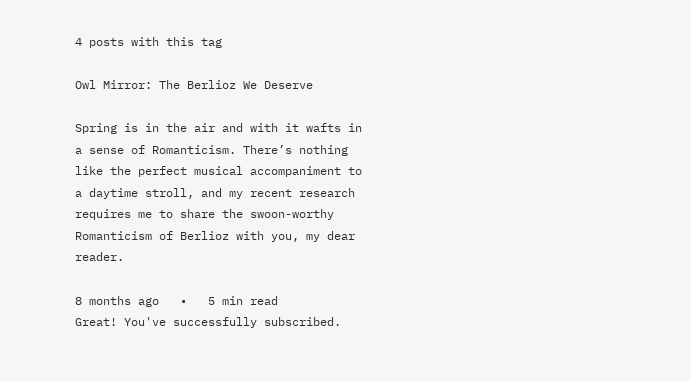4 posts with this tag

Owl Mirror: The Berlioz We Deserve

Spring is in the air and with it wafts in a sense of Romanticism. There’s nothing like the perfect musical accompaniment to a daytime stroll, and my recent research requires me to share the swoon-worthy Romanticism of Berlioz with you, my dear reader.

8 months ago   •   5 min read
Great! You've successfully subscribed.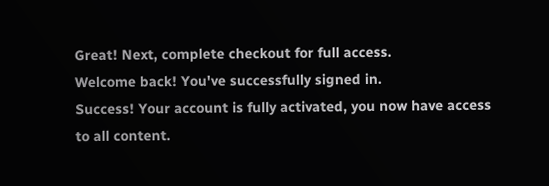Great! Next, complete checkout for full access.
Welcome back! You've successfully signed in.
Success! Your account is fully activated, you now have access to all content.